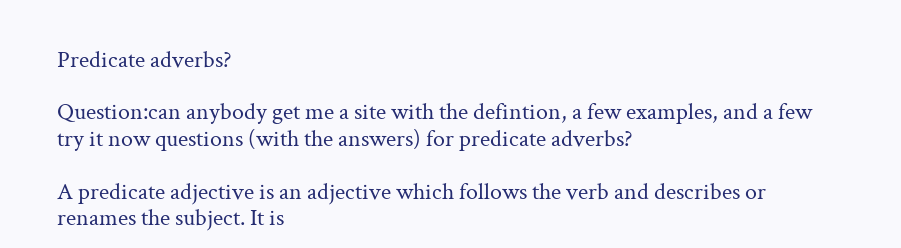Predicate adverbs?

Question:can anybody get me a site with the defintion, a few examples, and a few try it now questions (with the answers) for predicate adverbs?

A predicate adjective is an adjective which follows the verb and describes or renames the subject. It is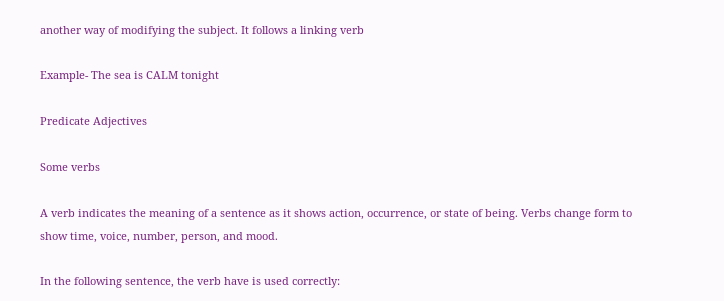another way of modifying the subject. It follows a linking verb

Example- The sea is CALM tonight

Predicate Adjectives

Some verbs

A verb indicates the meaning of a sentence as it shows action, occurrence, or state of being. Verbs change form to show time, voice, number, person, and mood.

In the following sentence, the verb have is used correctly: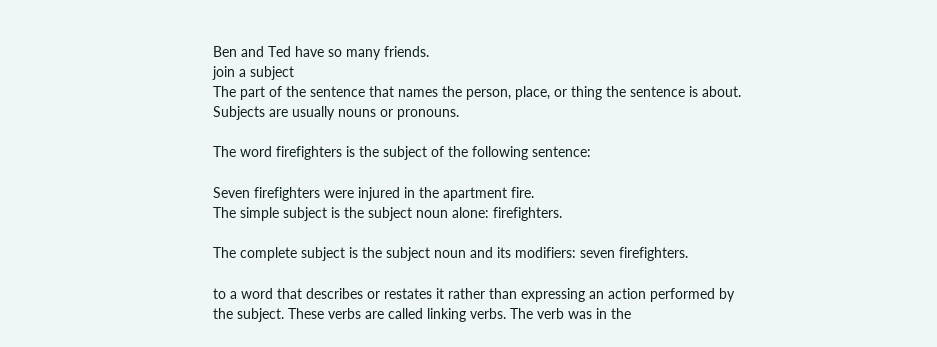Ben and Ted have so many friends.
join a subject
The part of the sentence that names the person, place, or thing the sentence is about. Subjects are usually nouns or pronouns.

The word firefighters is the subject of the following sentence:

Seven firefighters were injured in the apartment fire.
The simple subject is the subject noun alone: firefighters.

The complete subject is the subject noun and its modifiers: seven firefighters.

to a word that describes or restates it rather than expressing an action performed by the subject. These verbs are called linking verbs. The verb was in the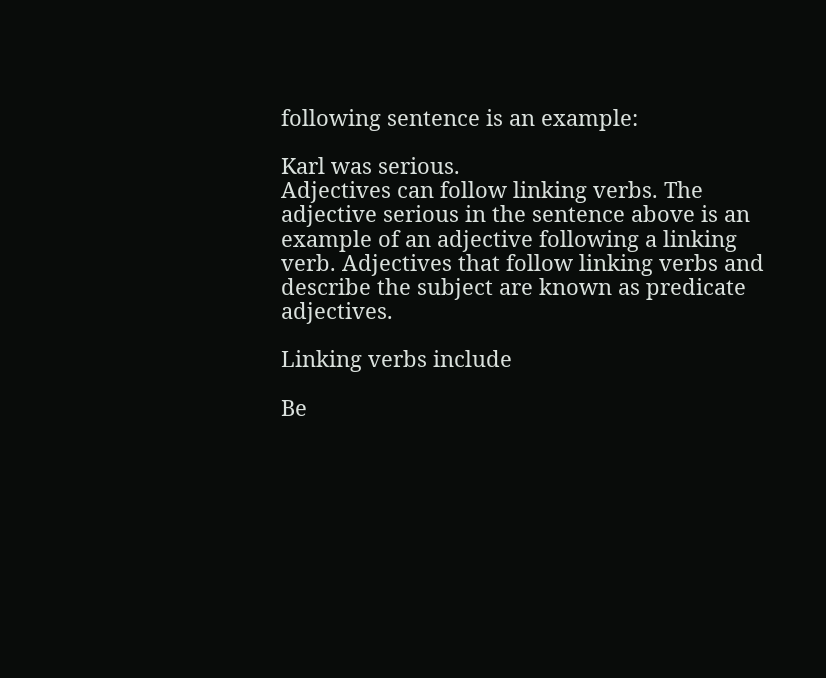following sentence is an example:

Karl was serious.
Adjectives can follow linking verbs. The adjective serious in the sentence above is an example of an adjective following a linking verb. Adjectives that follow linking verbs and describe the subject are known as predicate adjectives.

Linking verbs include

Be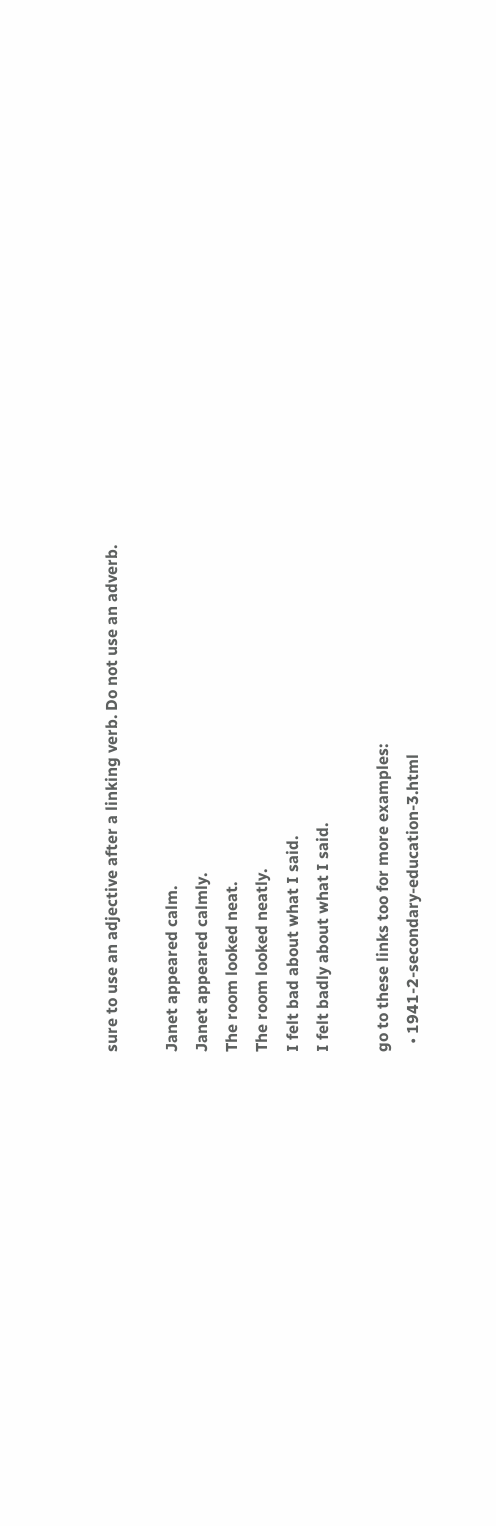sure to use an adjective after a linking verb. Do not use an adverb.

Janet appeared calm.
Janet appeared calmly.
The room looked neat.
The room looked neatly.
I felt bad about what I said.
I felt badly about what I said.

go to these links too for more examples:
  • 1941-2-secondary-education-3.html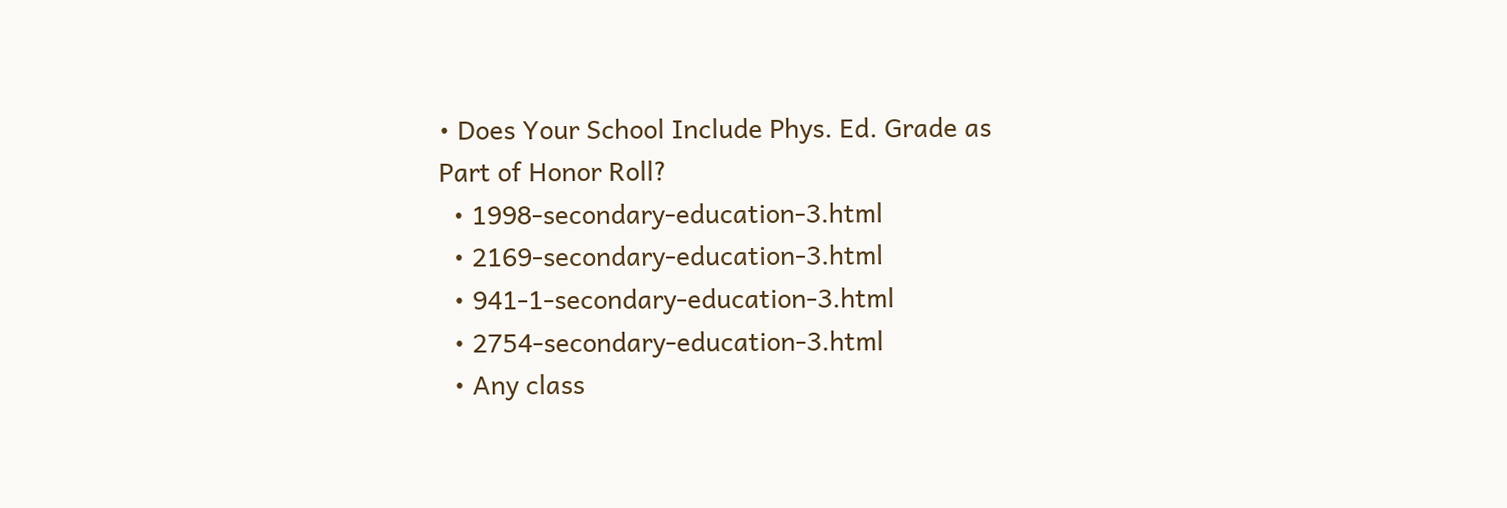• Does Your School Include Phys. Ed. Grade as Part of Honor Roll?
  • 1998-secondary-education-3.html
  • 2169-secondary-education-3.html
  • 941-1-secondary-education-3.html
  • 2754-secondary-education-3.html
  • Any class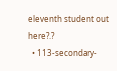eleventh student out here?.?
  • 113-secondary-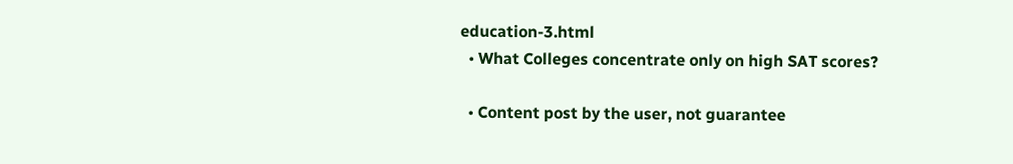education-3.html
  • What Colleges concentrate only on high SAT scores?

  • Content post by the user, not guarantee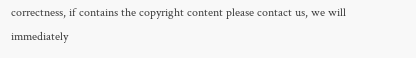correctness, if contains the copyright content please contact us, we will immediately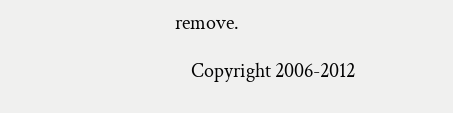remove.

    Copyright 2006-2012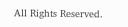All Rights Reserved.